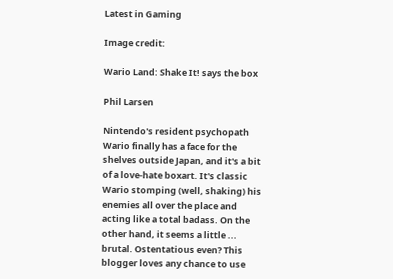Latest in Gaming

Image credit:

Wario Land: Shake It! says the box

Phil Larsen

Nintendo's resident psychopath Wario finally has a face for the shelves outside Japan, and it's a bit of a love-hate boxart. It's classic Wario stomping (well, shaking) his enemies all over the place and acting like a total badass. On the other hand, it seems a little ... brutal. Ostentatious even? This blogger loves any chance to use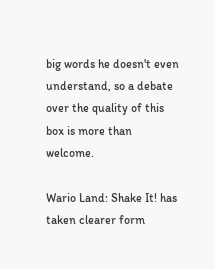big words he doesn't even understand, so a debate over the quality of this box is more than welcome.

Wario Land: Shake It! has taken clearer form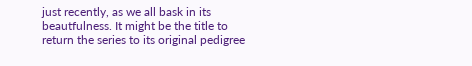just recently, as we all bask in its beautfulness. It might be the title to return the series to its original pedigree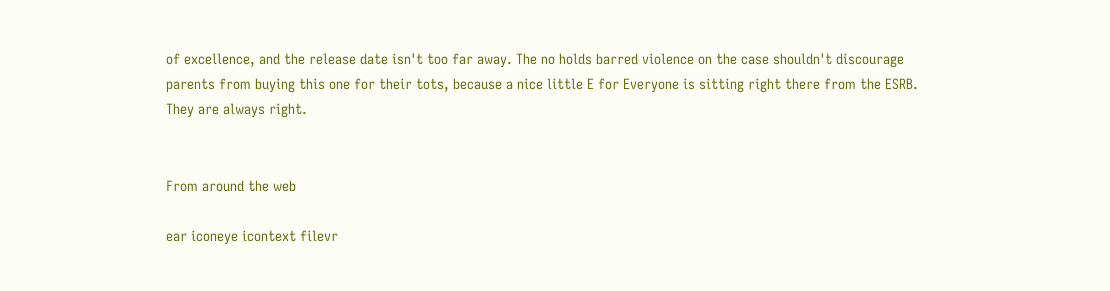of excellence, and the release date isn't too far away. The no holds barred violence on the case shouldn't discourage parents from buying this one for their tots, because a nice little E for Everyone is sitting right there from the ESRB. They are always right.


From around the web

ear iconeye icontext filevr